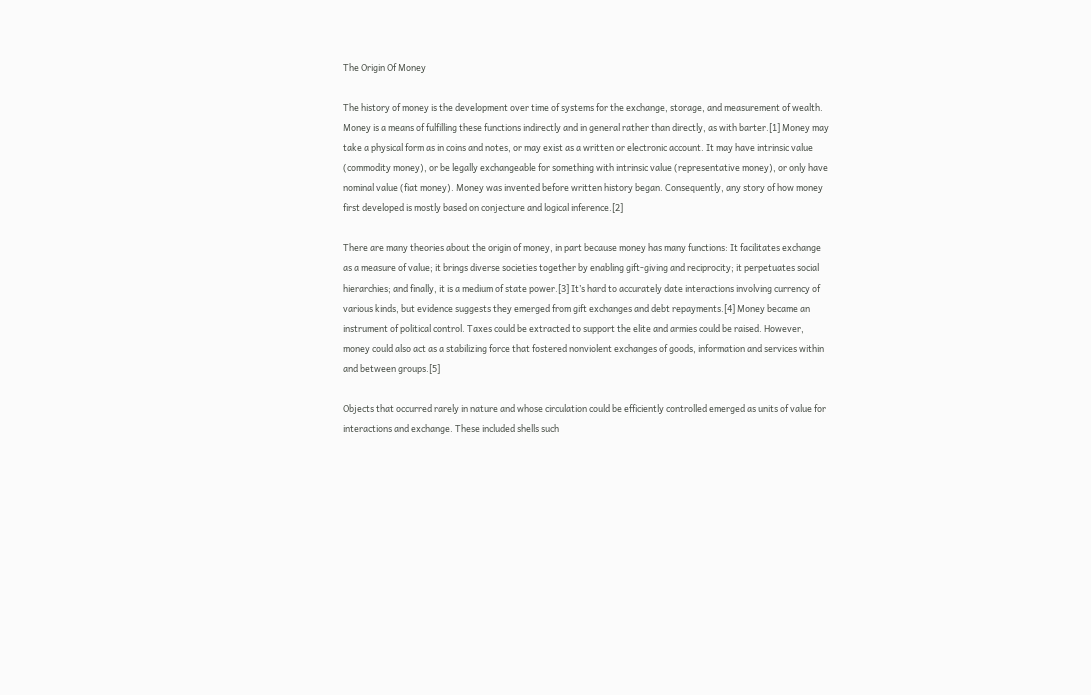The Origin Of Money

The history of money is the development over time of systems for the exchange, storage, and measurement of wealth. Money is a means of fulfilling these functions indirectly and in general rather than directly, as with barter.[1] Money may take a physical form as in coins and notes, or may exist as a written or electronic account. It may have intrinsic value (commodity money), or be legally exchangeable for something with intrinsic value (representative money), or only have nominal value (fiat money). Money was invented before written history began. Consequently, any story of how money first developed is mostly based on conjecture and logical inference.[2]

There are many theories about the origin of money, in part because money has many functions: It facilitates exchange as a measure of value; it brings diverse societies together by enabling gift-giving and reciprocity; it perpetuates social hierarchies; and finally, it is a medium of state power.[3] It’s hard to accurately date interactions involving currency of various kinds, but evidence suggests they emerged from gift exchanges and debt repayments.[4] Money became an instrument of political control. Taxes could be extracted to support the elite and armies could be raised. However, money could also act as a stabilizing force that fostered nonviolent exchanges of goods, information and services within and between groups.[5]

Objects that occurred rarely in nature and whose circulation could be efficiently controlled emerged as units of value for interactions and exchange. These included shells such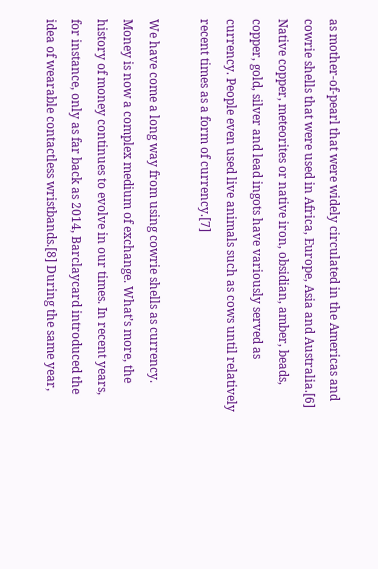as mother-of-pearl that were widely circulated in the Americas and cowrie shells that were used in Africa, Europe, Asia and Australia.[6] Native copper, meteorites or native iron, obsidian, amber, beads, copper, gold, silver and lead ingots have variously served as currency. People even used live animals such as cows until relatively recent times as a form of currency.[7]

We have come a long way from using cowrie shells as currency. Money is now a complex medium of exchange. What’s more, the history of money continues to evolve in our times. In recent years, for instance, only as far back as 2014, Barclaycard introduced the idea of wearable contactless wristbands.[8] During the same year,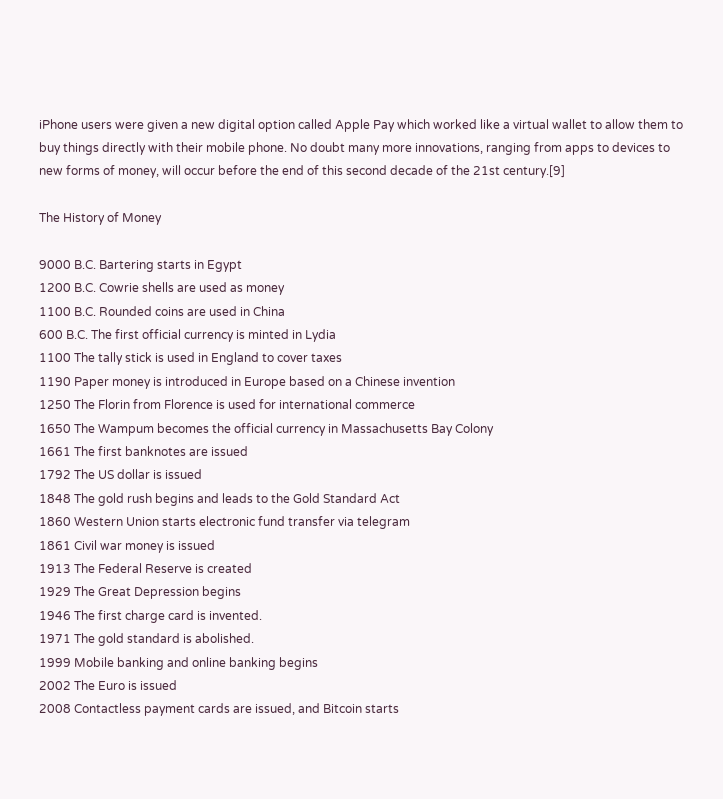iPhone users were given a new digital option called Apple Pay which worked like a virtual wallet to allow them to buy things directly with their mobile phone. No doubt many more innovations, ranging from apps to devices to new forms of money, will occur before the end of this second decade of the 21st century.[9]

The History of Money

9000 B.C. Bartering starts in Egypt
1200 B.C. Cowrie shells are used as money
1100 B.C. Rounded coins are used in China
600 B.C. The first official currency is minted in Lydia
1100 The tally stick is used in England to cover taxes
1190 Paper money is introduced in Europe based on a Chinese invention
1250 The Florin from Florence is used for international commerce
1650 The Wampum becomes the official currency in Massachusetts Bay Colony
1661 The first banknotes are issued
1792 The US dollar is issued
1848 The gold rush begins and leads to the Gold Standard Act
1860 Western Union starts electronic fund transfer via telegram
1861 Civil war money is issued
1913 The Federal Reserve is created
1929 The Great Depression begins
1946 The first charge card is invented.
1971 The gold standard is abolished.
1999 Mobile banking and online banking begins
2002 The Euro is issued
2008 Contactless payment cards are issued, and Bitcoin starts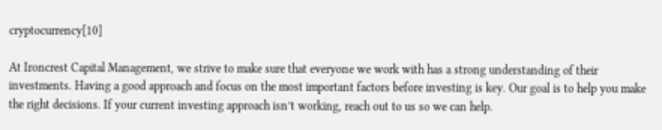cryptocurrency[10]

At Ironcrest Capital Management, we strive to make sure that everyone we work with has a strong understanding of their investments. Having a good approach and focus on the most important factors before investing is key. Our goal is to help you make the right decisions. If your current investing approach isn’t working, reach out to us so we can help.